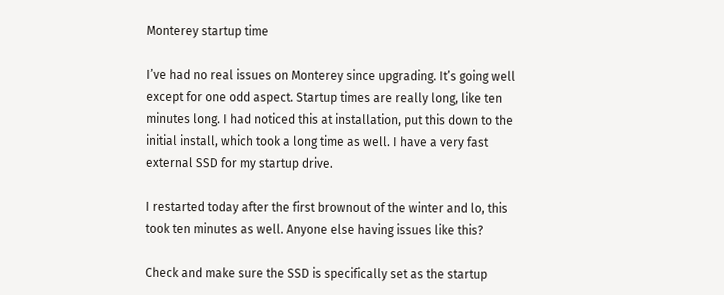Monterey startup time

I’ve had no real issues on Monterey since upgrading. It’s going well except for one odd aspect. Startup times are really long, like ten minutes long. I had noticed this at installation, put this down to the initial install, which took a long time as well. I have a very fast external SSD for my startup drive.

I restarted today after the first brownout of the winter and lo, this took ten minutes as well. Anyone else having issues like this?

Check and make sure the SSD is specifically set as the startup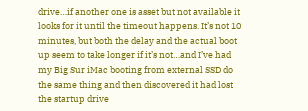drive…if another one is asset but not available it looks for it until the timeout happens. It’s not 10 minutes, but both the delay and the actual boot up seem to take longer if it’s not…and I’ve had my Big Sur iMac booting from external SSD do the same thing and then discovered it had lost the startup drive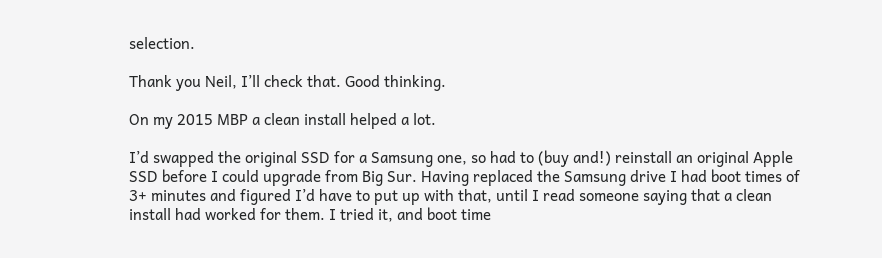selection.

Thank you Neil, I’ll check that. Good thinking.

On my 2015 MBP a clean install helped a lot.

I’d swapped the original SSD for a Samsung one, so had to (buy and!) reinstall an original Apple SSD before I could upgrade from Big Sur. Having replaced the Samsung drive I had boot times of 3+ minutes and figured I’d have to put up with that, until I read someone saying that a clean install had worked for them. I tried it, and boot time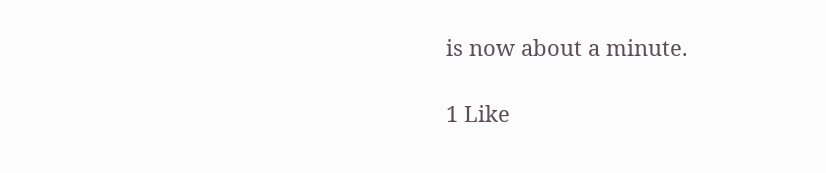is now about a minute.

1 Like